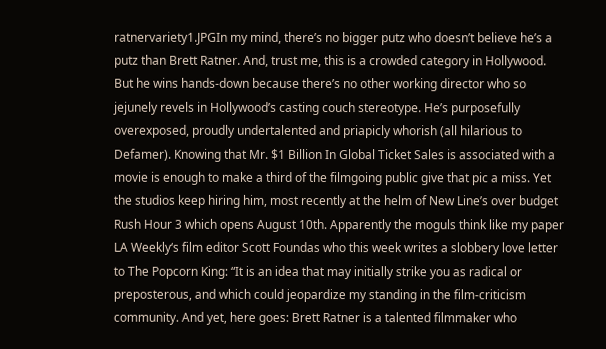ratnervariety1.JPGIn my mind, there’s no bigger putz who doesn’t believe he’s a putz than Brett Ratner. And, trust me, this is a crowded category in Hollywood. But he wins hands-down because there’s no other working director who so jejunely revels in Hollywood’s casting couch stereotype. He’s purposefully overexposed, proudly undertalented and priapicly whorish (all hilarious to Defamer). Knowing that Mr. $1 Billion In Global Ticket Sales is associated with a movie is enough to make a third of the filmgoing public give that pic a miss. Yet the studios keep hiring him, most recently at the helm of New Line’s over budget Rush Hour 3 which opens August 10th. Apparently the moguls think like my paper LA Weekly‘s film editor Scott Foundas who this week writes a slobbery love letter to The Popcorn King: “It is an idea that may initially strike you as radical or preposterous, and which could jeopardize my standing in the film-criticism community. And yet, here goes: Brett Ratner is a talented filmmaker who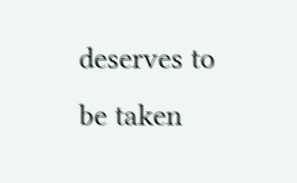deserves to be taken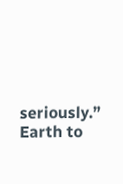seriously.” Earth to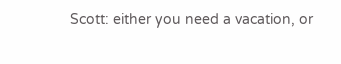Scott: either you need a vacation, or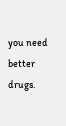you need better drugs.